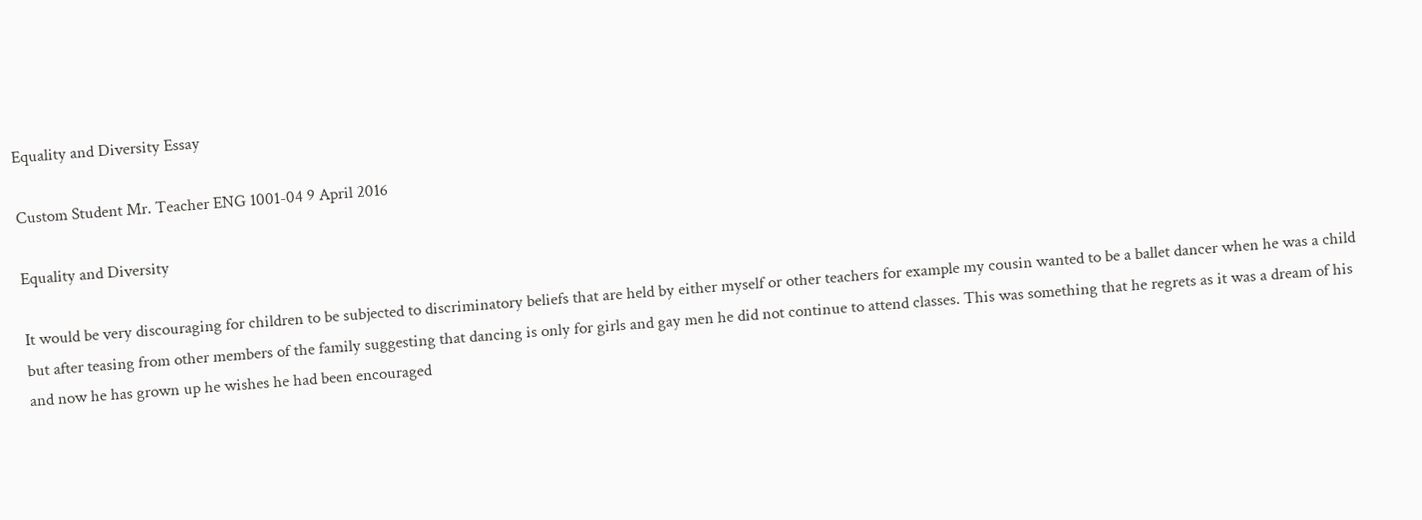Equality and Diversity Essay

Custom Student Mr. Teacher ENG 1001-04 9 April 2016

Equality and Diversity

It would be very discouraging for children to be subjected to discriminatory beliefs that are held by either myself or other teachers for example my cousin wanted to be a ballet dancer when he was a child but after teasing from other members of the family suggesting that dancing is only for girls and gay men he did not continue to attend classes. This was something that he regrets as it was a dream of his and now he has grown up he wishes he had been encouraged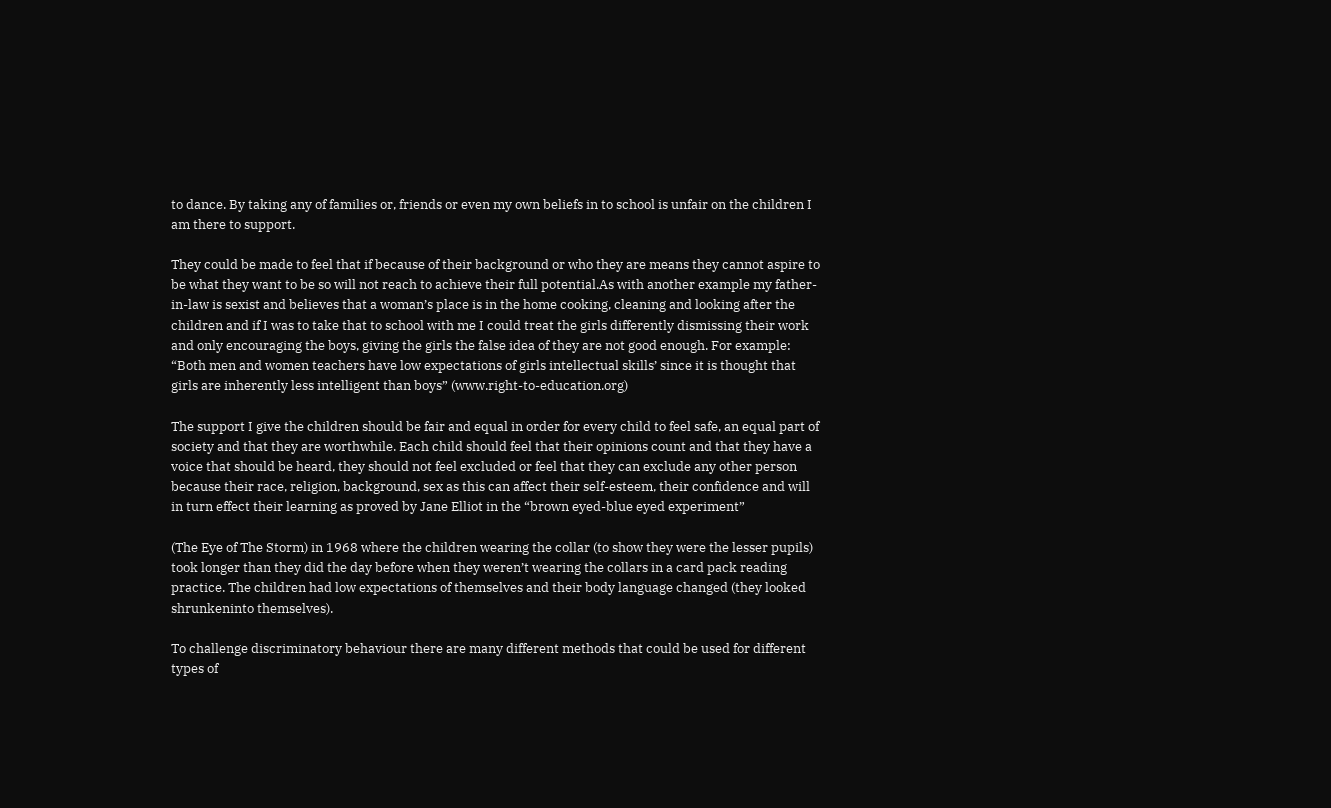to dance. By taking any of families or, friends or even my own beliefs in to school is unfair on the children I am there to support.

They could be made to feel that if because of their background or who they are means they cannot aspire to be what they want to be so will not reach to achieve their full potential.As with another example my father-in-law is sexist and believes that a woman’s place is in the home cooking, cleaning and looking after the children and if I was to take that to school with me I could treat the girls differently dismissing their work and only encouraging the boys, giving the girls the false idea of they are not good enough. For example: “Both men and women teachers have low expectations of girls intellectual skills’ since it is thought that girls are inherently less intelligent than boys” (www.right-to-education.org)

The support I give the children should be fair and equal in order for every child to feel safe, an equal part of society and that they are worthwhile. Each child should feel that their opinions count and that they have a voice that should be heard, they should not feel excluded or feel that they can exclude any other person because their race, religion, background, sex as this can affect their self-esteem, their confidence and will in turn effect their learning as proved by Jane Elliot in the “brown eyed-blue eyed experiment”

(The Eye of The Storm) in 1968 where the children wearing the collar (to show they were the lesser pupils) took longer than they did the day before when they weren’t wearing the collars in a card pack reading practice. The children had low expectations of themselves and their body language changed (they looked shrunkeninto themselves).

To challenge discriminatory behaviour there are many different methods that could be used for different types of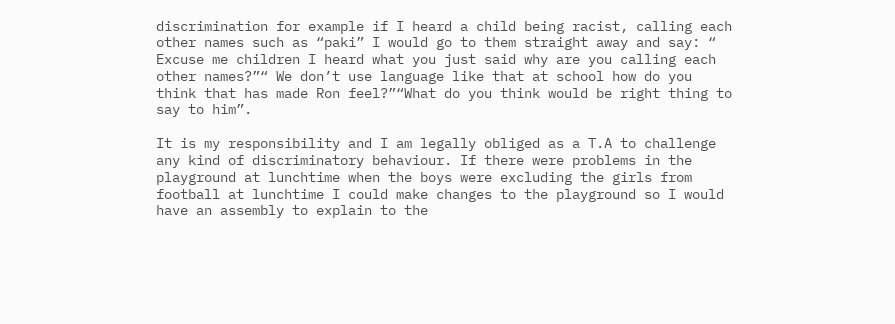discrimination for example if I heard a child being racist, calling each other names such as “paki” I would go to them straight away and say: “ Excuse me children I heard what you just said why are you calling each other names?”“ We don’t use language like that at school how do you think that has made Ron feel?”“What do you think would be right thing to say to him”.

It is my responsibility and I am legally obliged as a T.A to challenge any kind of discriminatory behaviour. If there were problems in the playground at lunchtime when the boys were excluding the girls from football at lunchtime I could make changes to the playground so I would have an assembly to explain to the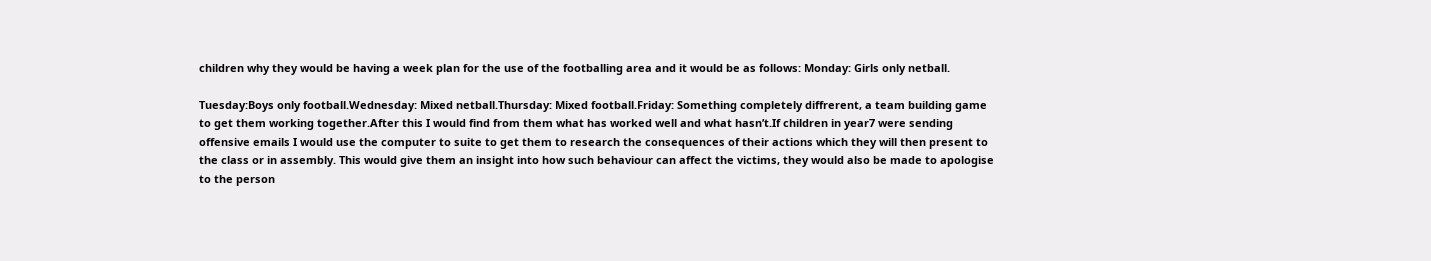children why they would be having a week plan for the use of the footballing area and it would be as follows: Monday: Girls only netball.

Tuesday:Boys only football.Wednesday: Mixed netball.Thursday: Mixed football.Friday: Something completely diffrerent, a team building game to get them working together.After this I would find from them what has worked well and what hasn’t.If children in year7 were sending offensive emails I would use the computer to suite to get them to research the consequences of their actions which they will then present to the class or in assembly. This would give them an insight into how such behaviour can affect the victims, they would also be made to apologise to the person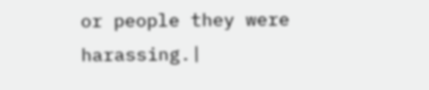or people they were harassing.|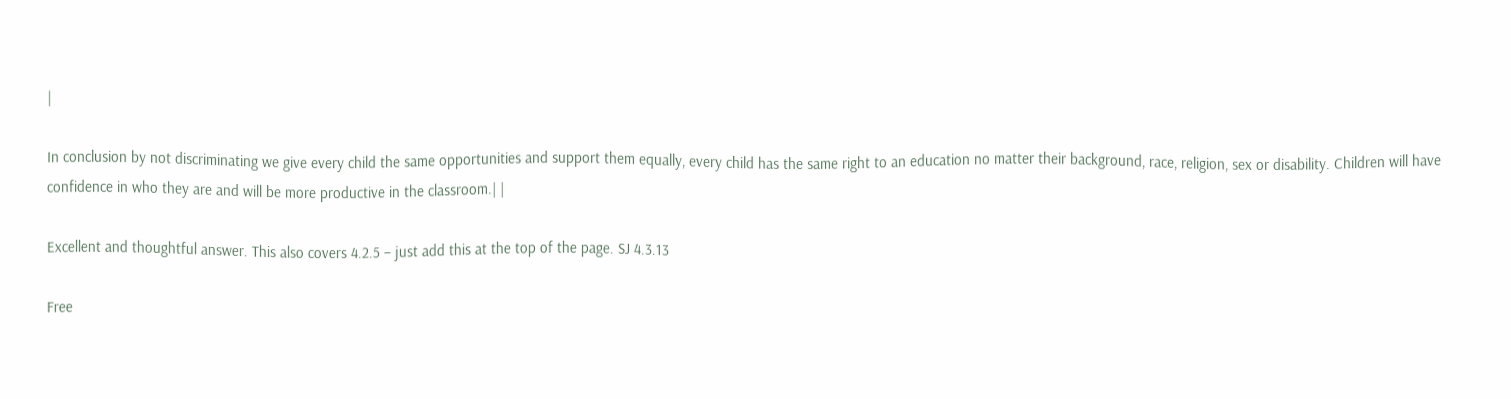|

In conclusion by not discriminating we give every child the same opportunities and support them equally, every child has the same right to an education no matter their background, race, religion, sex or disability. Children will have confidence in who they are and will be more productive in the classroom.| |

Excellent and thoughtful answer. This also covers 4.2.5 – just add this at the top of the page. SJ 4.3.13

Free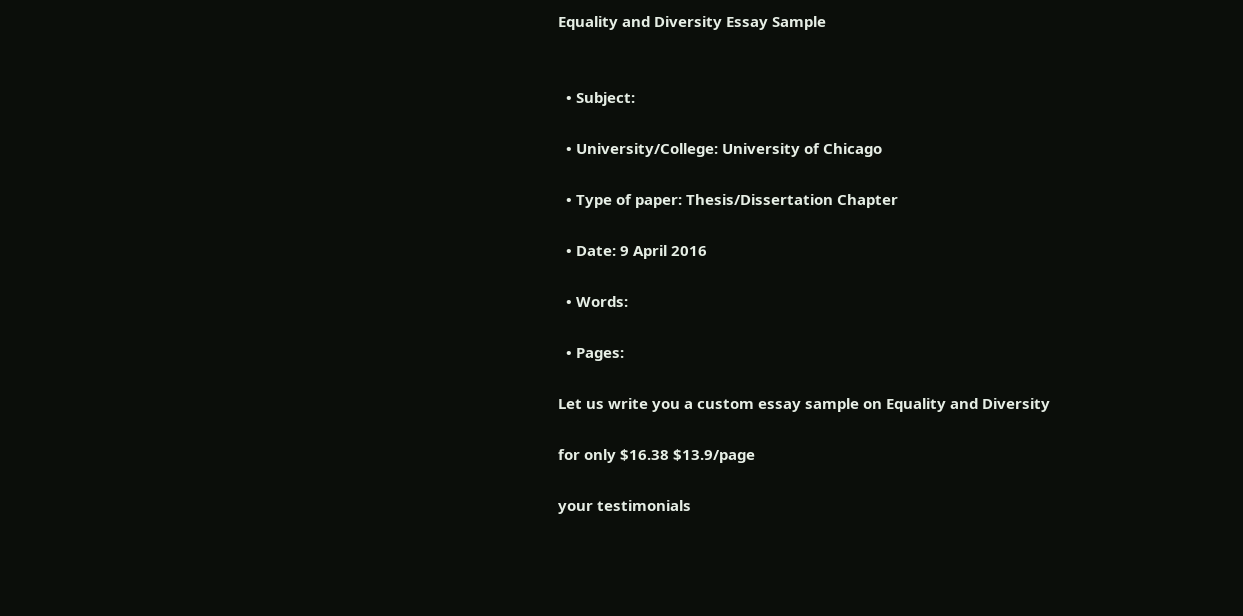Equality and Diversity Essay Sample


  • Subject:

  • University/College: University of Chicago

  • Type of paper: Thesis/Dissertation Chapter

  • Date: 9 April 2016

  • Words:

  • Pages:

Let us write you a custom essay sample on Equality and Diversity

for only $16.38 $13.9/page

your testimonials